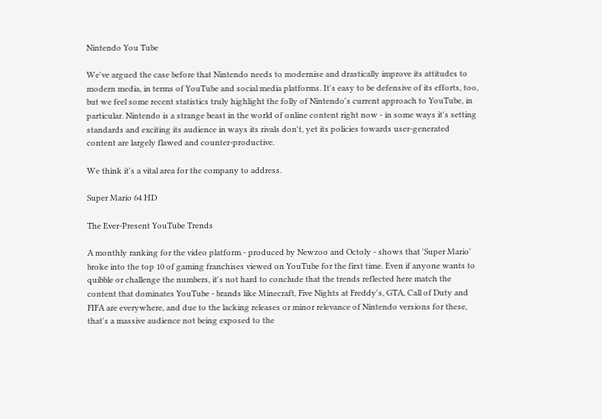Nintendo You Tube

We've argued the case before that Nintendo needs to modernise and drastically improve its attitudes to modern media, in terms of YouTube and social media platforms. It's easy to be defensive of its efforts, too, but we feel some recent statistics truly highlight the folly of Nintendo's current approach to YouTube, in particular. Nintendo is a strange beast in the world of online content right now - in some ways it's setting standards and exciting its audience in ways its rivals don't, yet its policies towards user-generated content are largely flawed and counter-productive.

We think it's a vital area for the company to address.

Super Mario 64 HD

The Ever-Present YouTube Trends

A monthly ranking for the video platform - produced by Newzoo and Octoly - shows that 'Super Mario' broke into the top 10 of gaming franchises viewed on YouTube for the first time. Even if anyone wants to quibble or challenge the numbers, it's not hard to conclude that the trends reflected here match the content that dominates YouTube - brands like Minecraft, Five Nights at Freddy's, GTA, Call of Duty and FIFA are everywhere, and due to the lacking releases or minor relevance of Nintendo versions for these, that's a massive audience not being exposed to the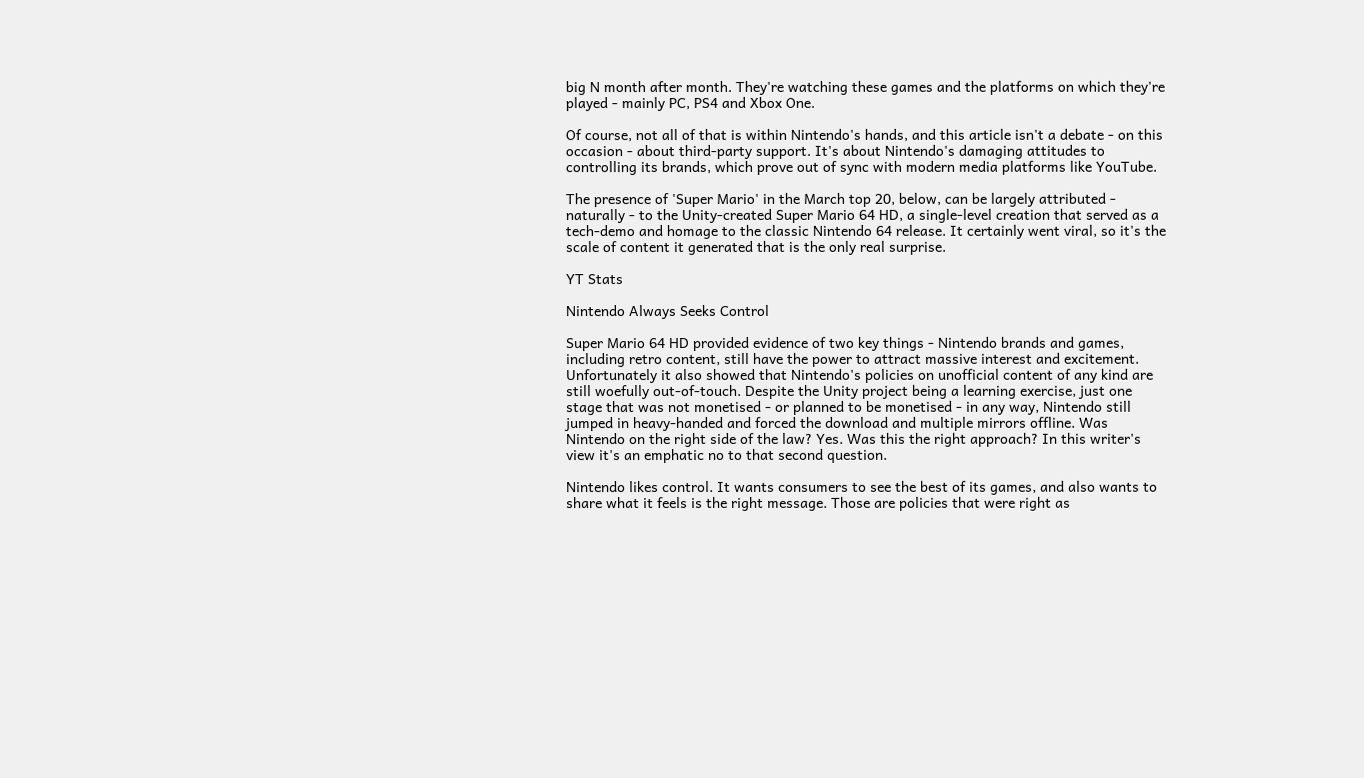big N month after month. They're watching these games and the platforms on which they're played - mainly PC, PS4 and Xbox One.

Of course, not all of that is within Nintendo's hands, and this article isn't a debate - on this occasion - about third-party support. It's about Nintendo's damaging attitudes to controlling its brands, which prove out of sync with modern media platforms like YouTube.

The presence of 'Super Mario' in the March top 20, below, can be largely attributed - naturally - to the Unity-created Super Mario 64 HD, a single-level creation that served as a tech-demo and homage to the classic Nintendo 64 release. It certainly went viral, so it's the scale of content it generated that is the only real surprise.

YT Stats

Nintendo Always Seeks Control

Super Mario 64 HD provided evidence of two key things - Nintendo brands and games, including retro content, still have the power to attract massive interest and excitement. Unfortunately it also showed that Nintendo's policies on unofficial content of any kind are still woefully out-of-touch. Despite the Unity project being a learning exercise, just one stage that was not monetised - or planned to be monetised - in any way, Nintendo still jumped in heavy-handed and forced the download and multiple mirrors offline. Was Nintendo on the right side of the law? Yes. Was this the right approach? In this writer's view it's an emphatic no to that second question.

Nintendo likes control. It wants consumers to see the best of its games, and also wants to share what it feels is the right message. Those are policies that were right as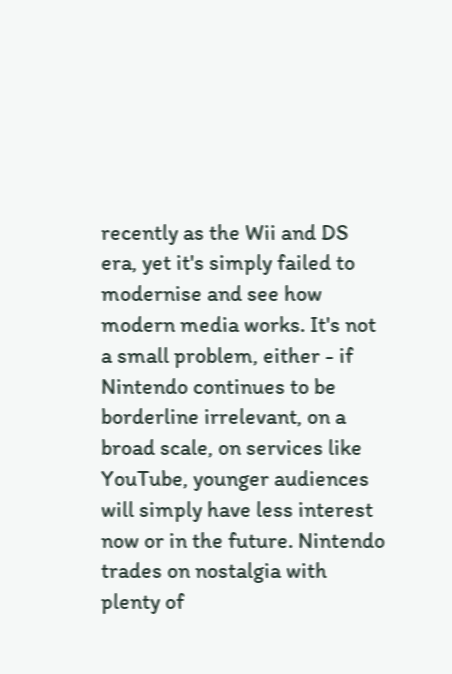recently as the Wii and DS era, yet it's simply failed to modernise and see how modern media works. It's not a small problem, either - if Nintendo continues to be borderline irrelevant, on a broad scale, on services like YouTube, younger audiences will simply have less interest now or in the future. Nintendo trades on nostalgia with plenty of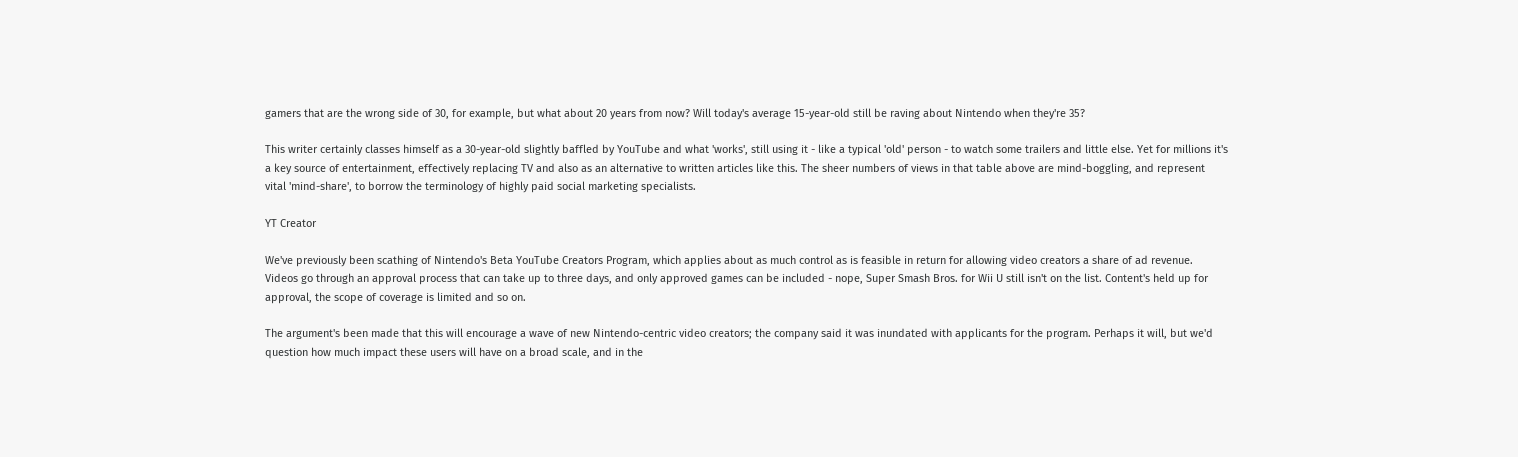gamers that are the wrong side of 30, for example, but what about 20 years from now? Will today's average 15-year-old still be raving about Nintendo when they're 35?

This writer certainly classes himself as a 30-year-old slightly baffled by YouTube and what 'works', still using it - like a typical 'old' person - to watch some trailers and little else. Yet for millions it's a key source of entertainment, effectively replacing TV and also as an alternative to written articles like this. The sheer numbers of views in that table above are mind-boggling, and represent vital 'mind-share', to borrow the terminology of highly paid social marketing specialists.

YT Creator

We've previously been scathing of Nintendo's Beta YouTube Creators Program, which applies about as much control as is feasible in return for allowing video creators a share of ad revenue. Videos go through an approval process that can take up to three days, and only approved games can be included - nope, Super Smash Bros. for Wii U still isn't on the list. Content's held up for approval, the scope of coverage is limited and so on.

The argument's been made that this will encourage a wave of new Nintendo-centric video creators; the company said it was inundated with applicants for the program. Perhaps it will, but we'd question how much impact these users will have on a broad scale, and in the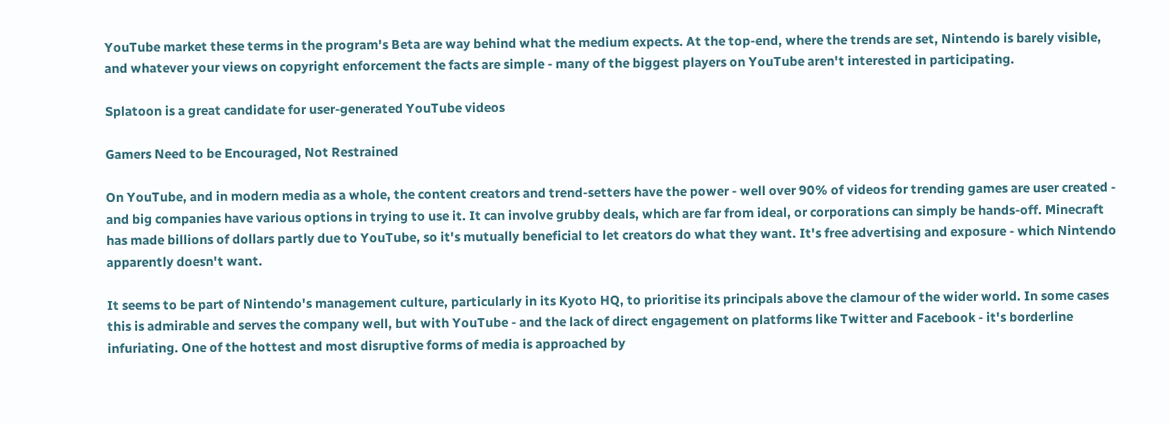YouTube market these terms in the program's Beta are way behind what the medium expects. At the top-end, where the trends are set, Nintendo is barely visible, and whatever your views on copyright enforcement the facts are simple - many of the biggest players on YouTube aren't interested in participating.

Splatoon is a great candidate for user-generated YouTube videos

Gamers Need to be Encouraged, Not Restrained

On YouTube, and in modern media as a whole, the content creators and trend-setters have the power - well over 90% of videos for trending games are user created - and big companies have various options in trying to use it. It can involve grubby deals, which are far from ideal, or corporations can simply be hands-off. Minecraft has made billions of dollars partly due to YouTube, so it's mutually beneficial to let creators do what they want. It's free advertising and exposure - which Nintendo apparently doesn't want.

It seems to be part of Nintendo's management culture, particularly in its Kyoto HQ, to prioritise its principals above the clamour of the wider world. In some cases this is admirable and serves the company well, but with YouTube - and the lack of direct engagement on platforms like Twitter and Facebook - it's borderline infuriating. One of the hottest and most disruptive forms of media is approached by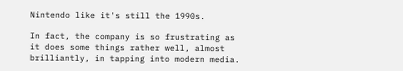Nintendo like it's still the 1990s.

In fact, the company is so frustrating as it does some things rather well, almost brilliantly, in tapping into modern media.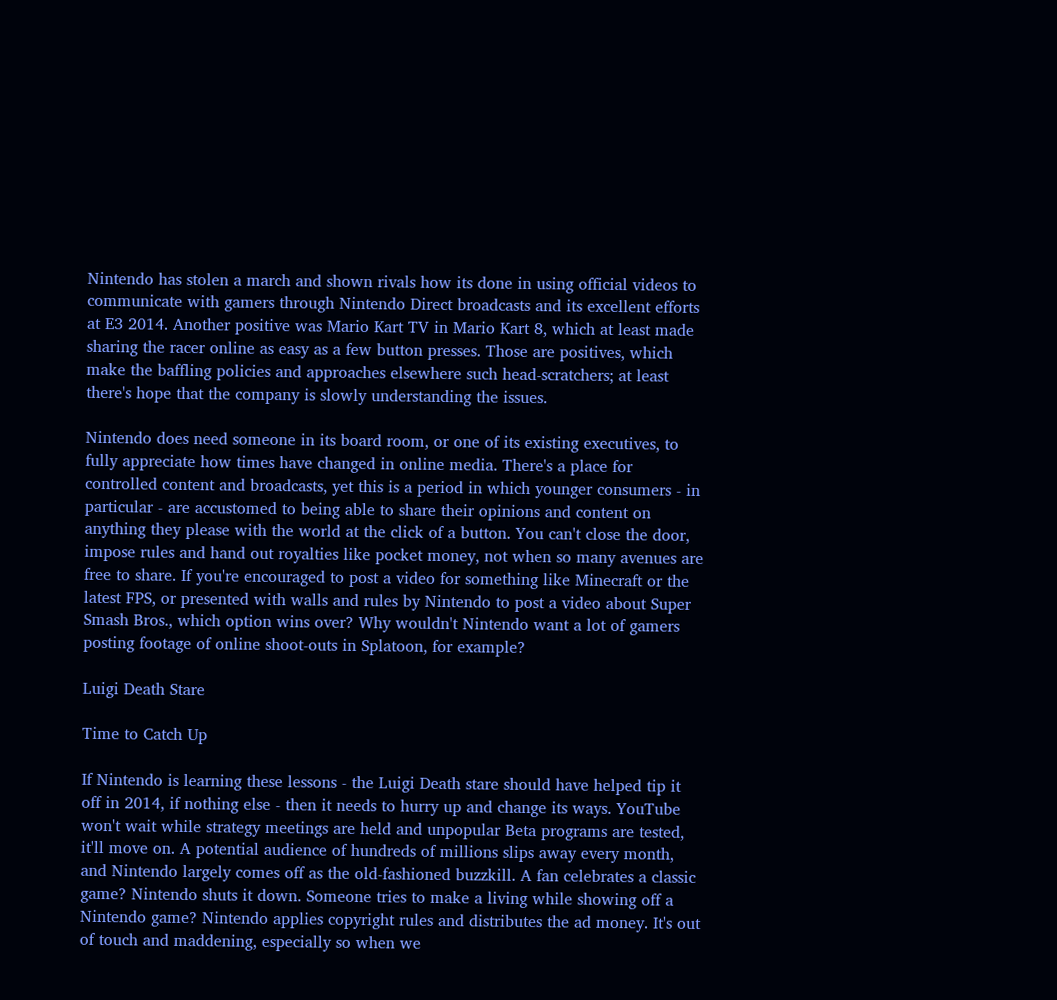Nintendo has stolen a march and shown rivals how its done in using official videos to communicate with gamers through Nintendo Direct broadcasts and its excellent efforts at E3 2014. Another positive was Mario Kart TV in Mario Kart 8, which at least made sharing the racer online as easy as a few button presses. Those are positives, which make the baffling policies and approaches elsewhere such head-scratchers; at least there's hope that the company is slowly understanding the issues.

Nintendo does need someone in its board room, or one of its existing executives, to fully appreciate how times have changed in online media. There's a place for controlled content and broadcasts, yet this is a period in which younger consumers - in particular - are accustomed to being able to share their opinions and content on anything they please with the world at the click of a button. You can't close the door, impose rules and hand out royalties like pocket money, not when so many avenues are free to share. If you're encouraged to post a video for something like Minecraft or the latest FPS, or presented with walls and rules by Nintendo to post a video about Super Smash Bros., which option wins over? Why wouldn't Nintendo want a lot of gamers posting footage of online shoot-outs in Splatoon, for example?

Luigi Death Stare

Time to Catch Up

If Nintendo is learning these lessons - the Luigi Death stare should have helped tip it off in 2014, if nothing else - then it needs to hurry up and change its ways. YouTube won't wait while strategy meetings are held and unpopular Beta programs are tested, it'll move on. A potential audience of hundreds of millions slips away every month, and Nintendo largely comes off as the old-fashioned buzzkill. A fan celebrates a classic game? Nintendo shuts it down. Someone tries to make a living while showing off a Nintendo game? Nintendo applies copyright rules and distributes the ad money. It's out of touch and maddening, especially so when we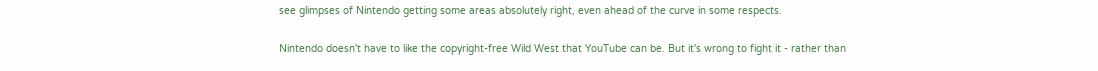see glimpses of Nintendo getting some areas absolutely right, even ahead of the curve in some respects.

Nintendo doesn't have to like the copyright-free Wild West that YouTube can be. But it's wrong to fight it - rather than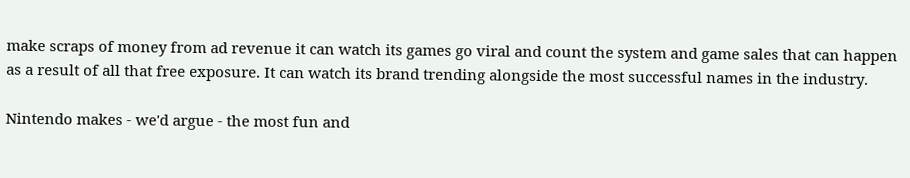make scraps of money from ad revenue it can watch its games go viral and count the system and game sales that can happen as a result of all that free exposure. It can watch its brand trending alongside the most successful names in the industry.

Nintendo makes - we'd argue - the most fun and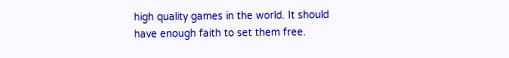high quality games in the world. It should have enough faith to set them free.